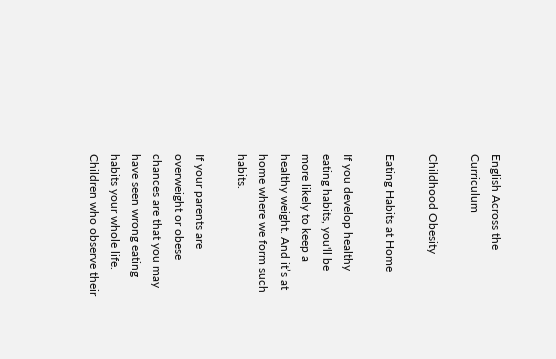English Across the Curriculum

Childhood Obesity

Eating Habits at Home

If you develop healthy eating habits, you'll be more likely to keep a healthy weight. And it’s at home where we form such habits.

If your parents are overweight or obese chances are that you may have seen wrong eating habits your whole life. Children who observe their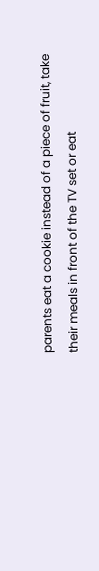parents eat a cookie instead of a piece of fruit, take their meals in front of the TV set or eat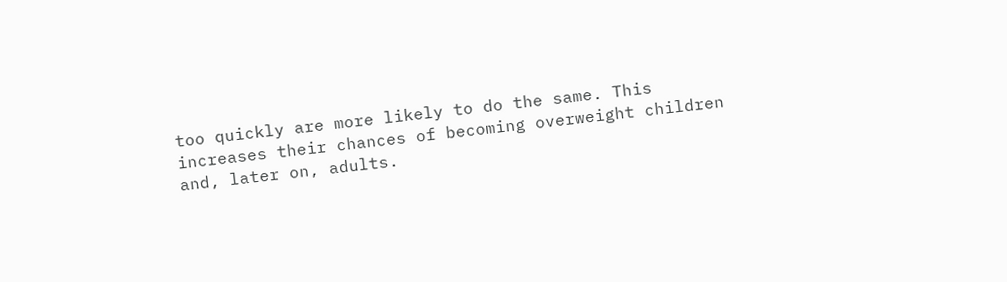too quickly are more likely to do the same. This increases their chances of becoming overweight children and, later on, adults.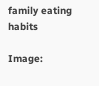family eating habits

Image: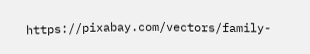https://pixabay.com/vectors/family-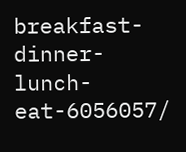breakfast-dinner-lunch-eat-6056057/